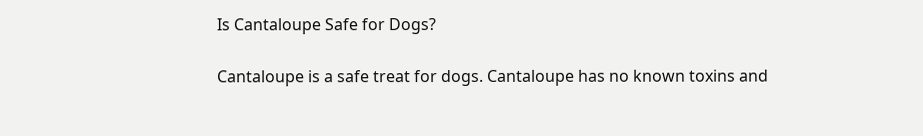Is Cantaloupe Safe for Dogs?

Cantaloupe is a safe treat for dogs. Cantaloupe has no known toxins and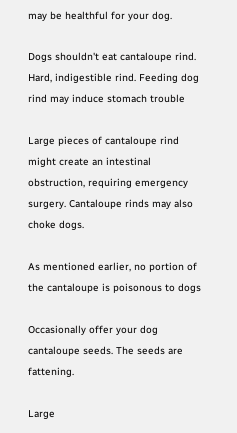may be healthful for your dog.

Dogs shouldn't eat cantaloupe rind. Hard, indigestible rind. Feeding dog rind may induce stomach trouble

Large pieces of cantaloupe rind might create an intestinal obstruction, requiring emergency surgery. Cantaloupe rinds may also choke dogs.

As mentioned earlier, no portion of the cantaloupe is poisonous to dogs

Occasionally offer your dog cantaloupe seeds. The seeds are fattening.

Large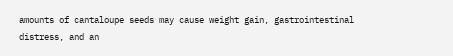amounts of cantaloupe seeds may cause weight gain, gastrointestinal distress, and an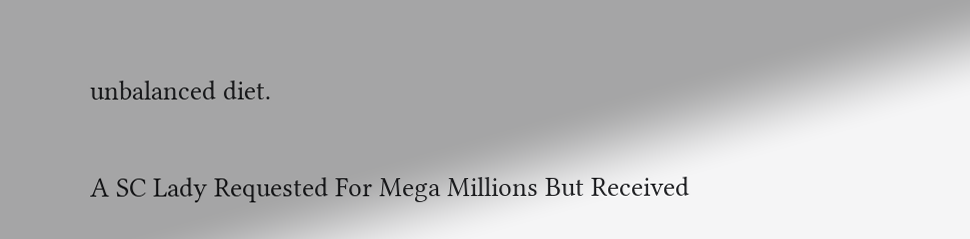unbalanced diet.

A SC Lady Requested For Mega Millions But Received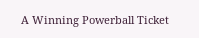A Winning Powerball Ticket